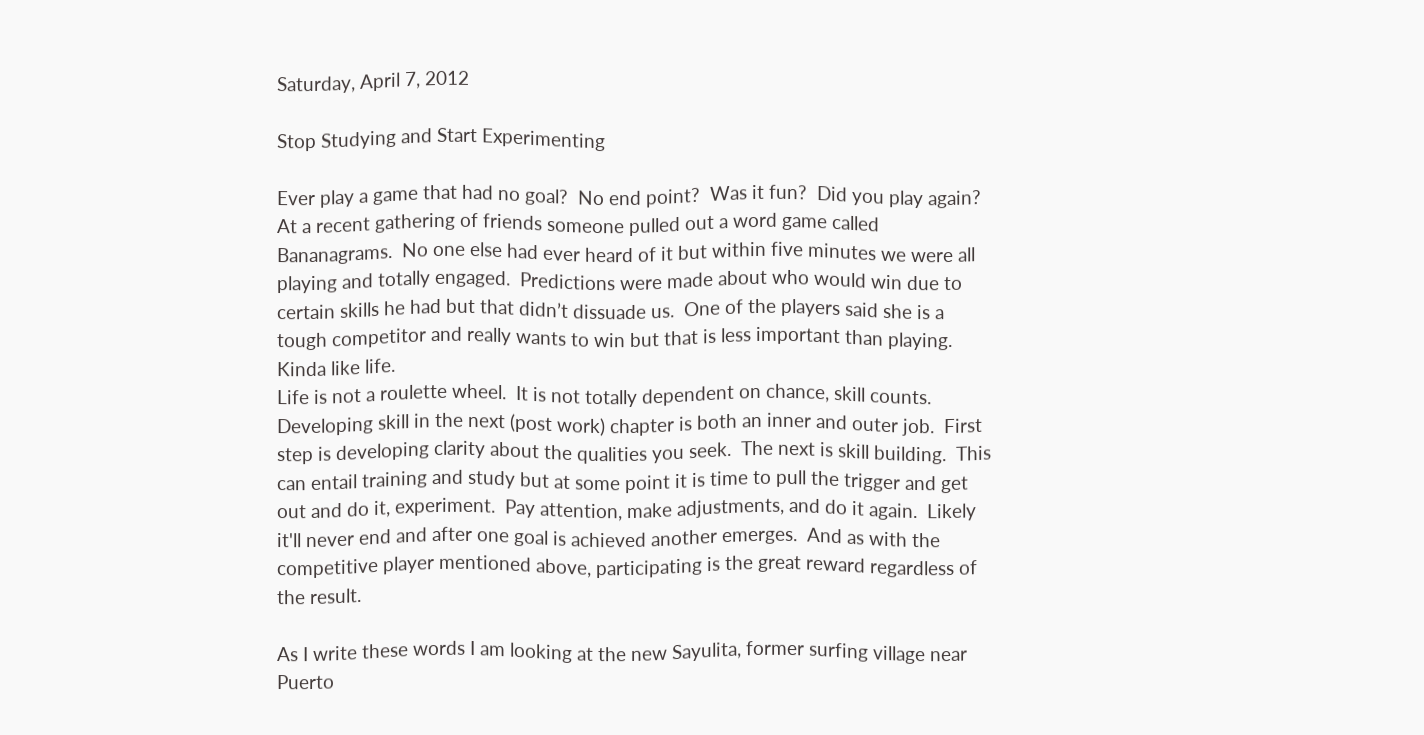Saturday, April 7, 2012

Stop Studying and Start Experimenting

Ever play a game that had no goal?  No end point?  Was it fun?  Did you play again?  At a recent gathering of friends someone pulled out a word game called Bananagrams.  No one else had ever heard of it but within five minutes we were all playing and totally engaged.  Predictions were made about who would win due to certain skills he had but that didn’t dissuade us.  One of the players said she is a tough competitor and really wants to win but that is less important than playing.  Kinda like life.
Life is not a roulette wheel.  It is not totally dependent on chance, skill counts. Developing skill in the next (post work) chapter is both an inner and outer job.  First step is developing clarity about the qualities you seek.  The next is skill building.  This can entail training and study but at some point it is time to pull the trigger and get out and do it, experiment.  Pay attention, make adjustments, and do it again.  Likely it'll never end and after one goal is achieved another emerges.  And as with the competitive player mentioned above, participating is the great reward regardless of the result.

As I write these words I am looking at the new Sayulita, former surfing village near Puerto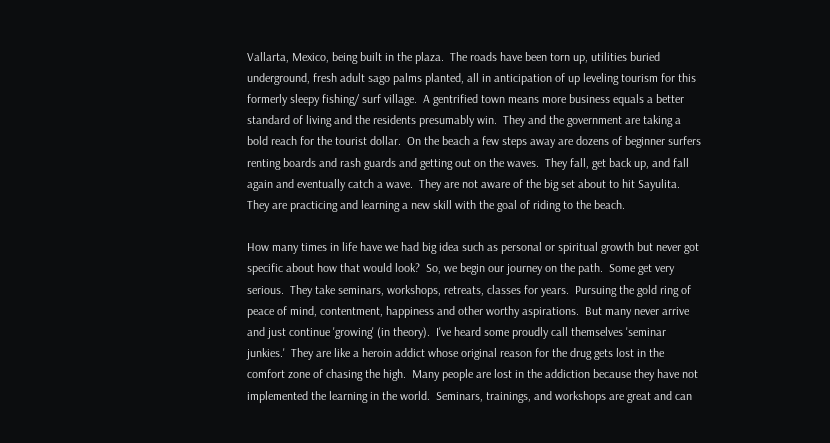Vallarta, Mexico, being built in the plaza.  The roads have been torn up, utilities buried underground, fresh adult sago palms planted, all in anticipation of up leveling tourism for this formerly sleepy fishing/ surf village.  A gentrified town means more business equals a better standard of living and the residents presumably win.  They and the government are taking a bold reach for the tourist dollar.  On the beach a few steps away are dozens of beginner surfers renting boards and rash guards and getting out on the waves.  They fall, get back up, and fall again and eventually catch a wave.  They are not aware of the big set about to hit Sayulita.  They are practicing and learning a new skill with the goal of riding to the beach.

How many times in life have we had big idea such as personal or spiritual growth but never got specific about how that would look?  So, we begin our journey on the path.  Some get very serious.  They take seminars, workshops, retreats, classes for years.  Pursuing the gold ring of peace of mind, contentment, happiness and other worthy aspirations.  But many never arrive and just continue 'growing' (in theory).  I've heard some proudly call themselves 'seminar junkies.'  They are like a heroin addict whose original reason for the drug gets lost in the comfort zone of chasing the high.  Many people are lost in the addiction because they have not implemented the learning in the world.  Seminars, trainings, and workshops are great and can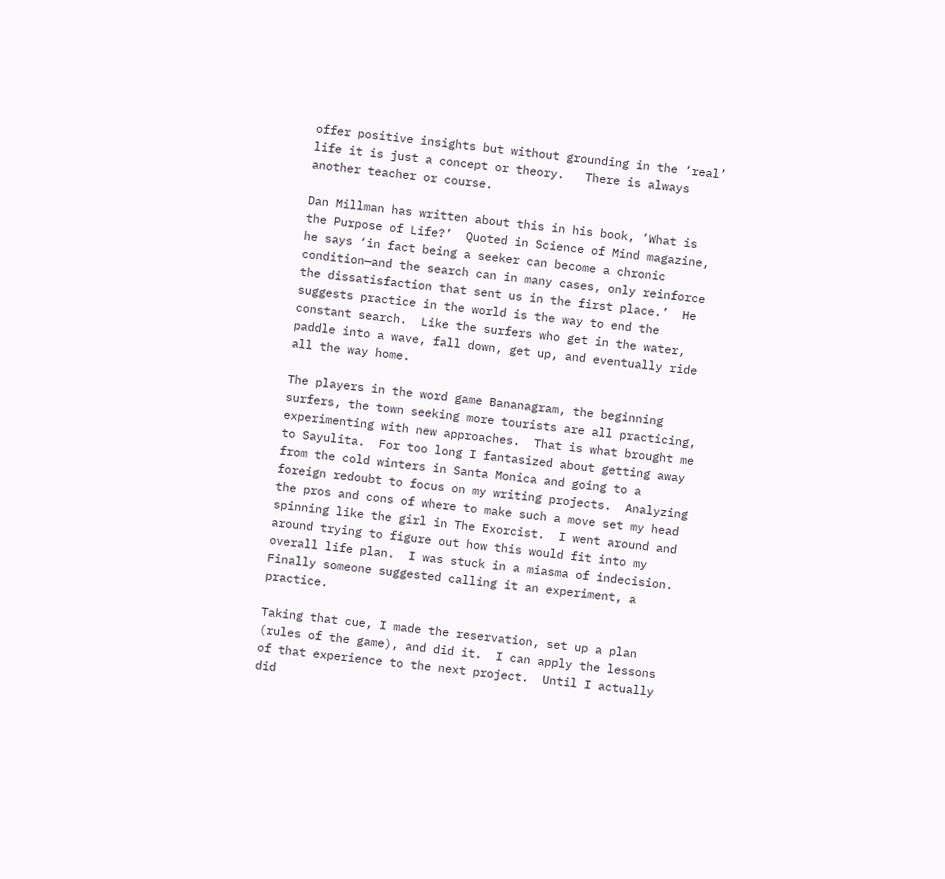offer positive insights but without grounding in the ‘real’ life it is just a concept or theory.   There is always another teacher or course.

Dan Millman has written about this in his book, ‘What is the Purpose of Life?’  Quoted in Science of Mind magazine, he says ‘in fact being a seeker can become a chronic condition—and the search can in many cases, only reinforce the dissatisfaction that sent us in the first place.’  He suggests practice in the world is the way to end the constant search.  Like the surfers who get in the water, paddle into a wave, fall down, get up, and eventually ride all the way home.

The players in the word game Bananagram, the beginning surfers, the town seeking more tourists are all practicing, experimenting with new approaches.  That is what brought me to Sayulita.  For too long I fantasized about getting away from the cold winters in Santa Monica and going to a foreign redoubt to focus on my writing projects.  Analyzing the pros and cons of where to make such a move set my head spinning like the girl in The Exorcist.  I went around and around trying to figure out how this would fit into my overall life plan.  I was stuck in a miasma of indecision.  Finally someone suggested calling it an experiment, a practice.

Taking that cue, I made the reservation, set up a plan (rules of the game), and did it.  I can apply the lessons of that experience to the next project.  Until I actually did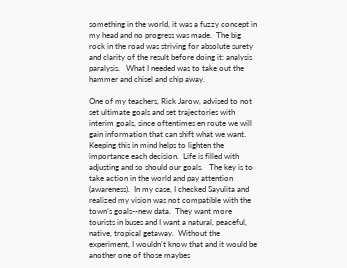something in the world, it was a fuzzy concept in my head and no progress was made.  The big rock in the road was striving for absolute surety and clarity of the result before doing it: analysis paralysis.   What I needed was to take out the hammer and chisel and chip away.

One of my teachers, Rick Jarow, advised to not set ultimate goals and set trajectories with interim goals, since oftentimes en route we will gain information that can shift what we want.  Keeping this in mind helps to lighten the importance each decision.  Life is filled with adjusting and so should our goals.   The key is to take action in the world and pay attention (awareness).  In my case, I checked Sayulita and realized my vision was not compatible with the town’s goals--new data.  They want more tourists in buses and I want a natural, peaceful, native, tropical getaway.  Without the experiment, I wouldn't know that and it would be another one of those maybes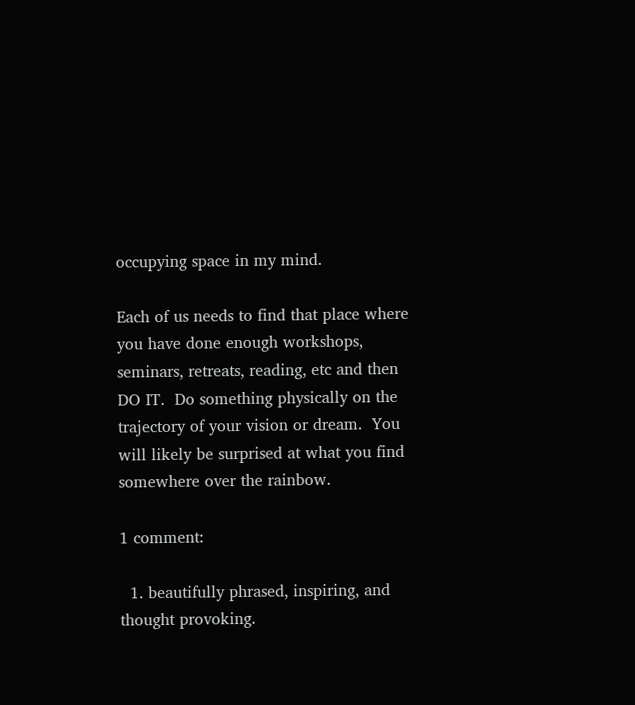occupying space in my mind.

Each of us needs to find that place where you have done enough workshops, seminars, retreats, reading, etc and then DO IT.  Do something physically on the trajectory of your vision or dream.  You will likely be surprised at what you find somewhere over the rainbow.

1 comment:

  1. beautifully phrased, inspiring, and thought provoking.